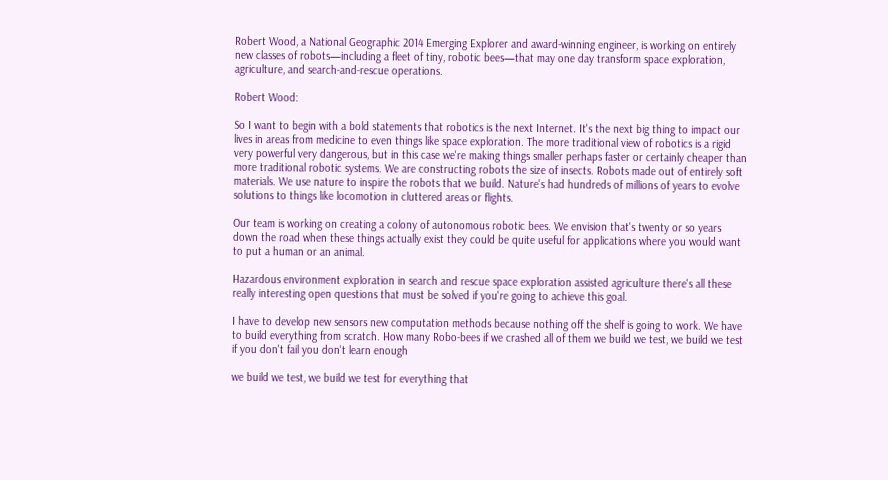Robert Wood, a National Geographic 2014 Emerging Explorer and award-winning engineer, is working on entirely new classes of robots—including a fleet of tiny, robotic bees—that may one day transform space exploration, agriculture, and search-and-rescue operations.

Robert Wood:

So I want to begin with a bold statements that robotics is the next Internet. It's the next big thing to impact our lives in areas from medicine to even things like space exploration. The more traditional view of robotics is a rigid very powerful very dangerous, but in this case we're making things smaller perhaps faster or certainly cheaper than more traditional robotic systems. We are constructing robots the size of insects. Robots made out of entirely soft materials. We use nature to inspire the robots that we build. Nature's had hundreds of millions of years to evolve solutions to things like locomotion in cluttered areas or flights.

Our team is working on creating a colony of autonomous robotic bees. We envision that's twenty or so years down the road when these things actually exist they could be quite useful for applications where you would want to put a human or an animal.

Hazardous environment exploration in search and rescue space exploration assisted agriculture there's all these really interesting open questions that must be solved if you're going to achieve this goal.

I have to develop new sensors new computation methods because nothing off the shelf is going to work. We have to build everything from scratch. How many Robo-bees if we crashed all of them we build we test, we build we test if you don't fail you don't learn enough

we build we test, we build we test for everything that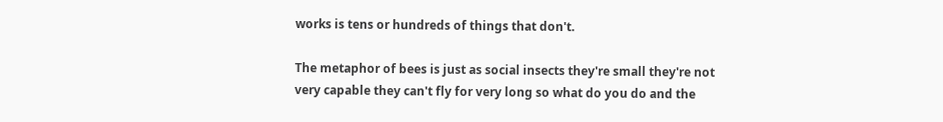works is tens or hundreds of things that don't.

The metaphor of bees is just as social insects they're small they're not very capable they can't fly for very long so what do you do and the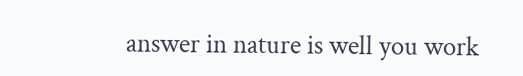answer in nature is well you work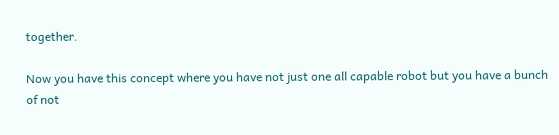together.

Now you have this concept where you have not just one all capable robot but you have a bunch of not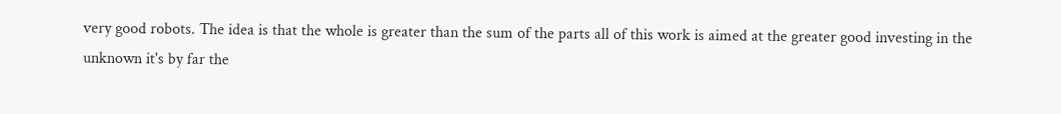very good robots. The idea is that the whole is greater than the sum of the parts all of this work is aimed at the greater good investing in the unknown it's by far the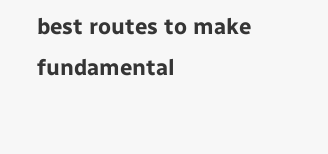best routes to make fundamental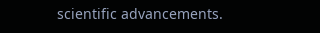scientific advancements.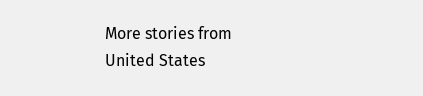More stories from United States